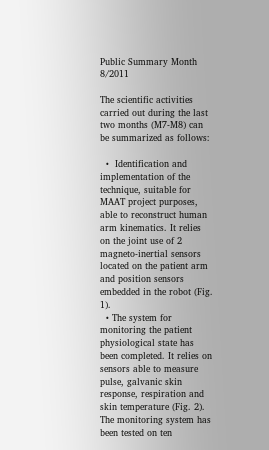Public Summary Month 8/2011

The scientific activities carried out during the last two months (M7-M8) can be summarized as follows:

  •  Identification and implementation of the technique, suitable for MAAT project purposes, able to reconstruct human arm kinematics. It relies on the joint use of 2 magneto-inertial sensors located on the patient arm and position sensors embedded in the robot (Fig. 1).
  • The system for monitoring the patient physiological state has been completed. It relies on sensors able to measure pulse, galvanic skin response, respiration and skin temperature (Fig. 2). The monitoring system has been tested on ten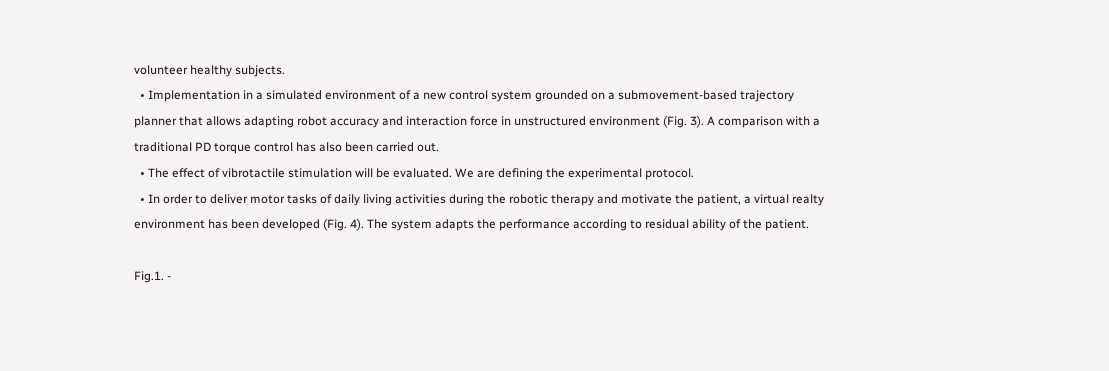volunteer healthy subjects.
  • Implementation in a simulated environment of a new control system grounded on a submovement-based trajectory planner that allows adapting robot accuracy and interaction force in unstructured environment (Fig. 3). A comparison with a traditional PD torque control has also been carried out.
  • The effect of vibrotactile stimulation will be evaluated. We are defining the experimental protocol.
  • In order to deliver motor tasks of daily living activities during the robotic therapy and motivate the patient, a virtual realty environment has been developed (Fig. 4). The system adapts the performance according to residual ability of the patient.

Fig.1. -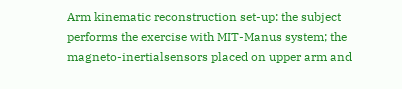Arm kinematic reconstruction set-up: the subject performs the exercise with MIT-Manus system; the magneto-inertialsensors placed on upper arm and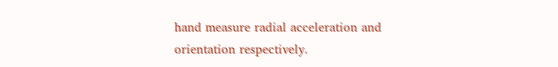hand measure radial acceleration and orientation respectively.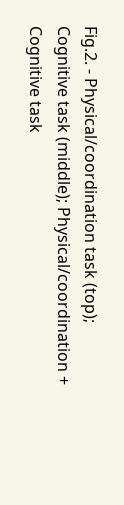Fig.2. - Physical/coordination task (top); Cognitive task (middle); Physical/coordination + Cognitive task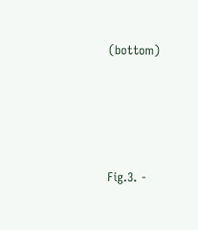(bottom)




Fig.3. -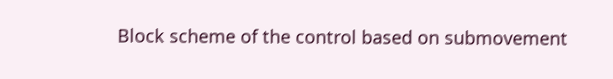Block scheme of the control based on submovement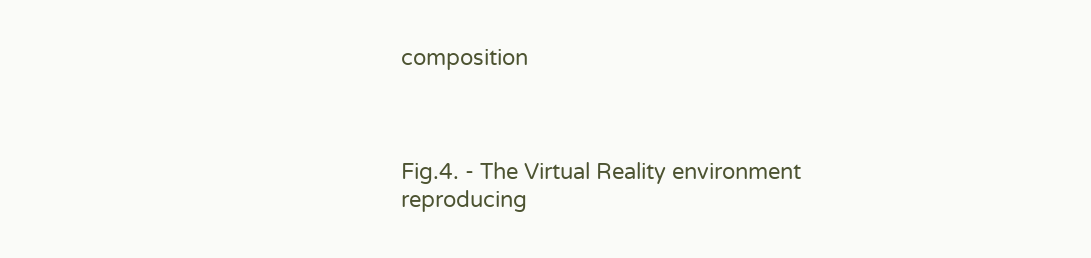composition



Fig.4. - The Virtual Reality environment reproducing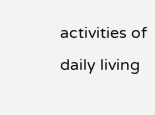activities of daily living